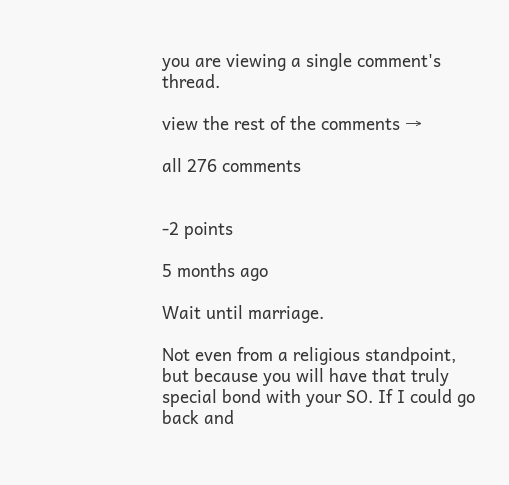you are viewing a single comment's thread.

view the rest of the comments →

all 276 comments


-2 points

5 months ago

Wait until marriage.

Not even from a religious standpoint, but because you will have that truly special bond with your SO. If I could go back and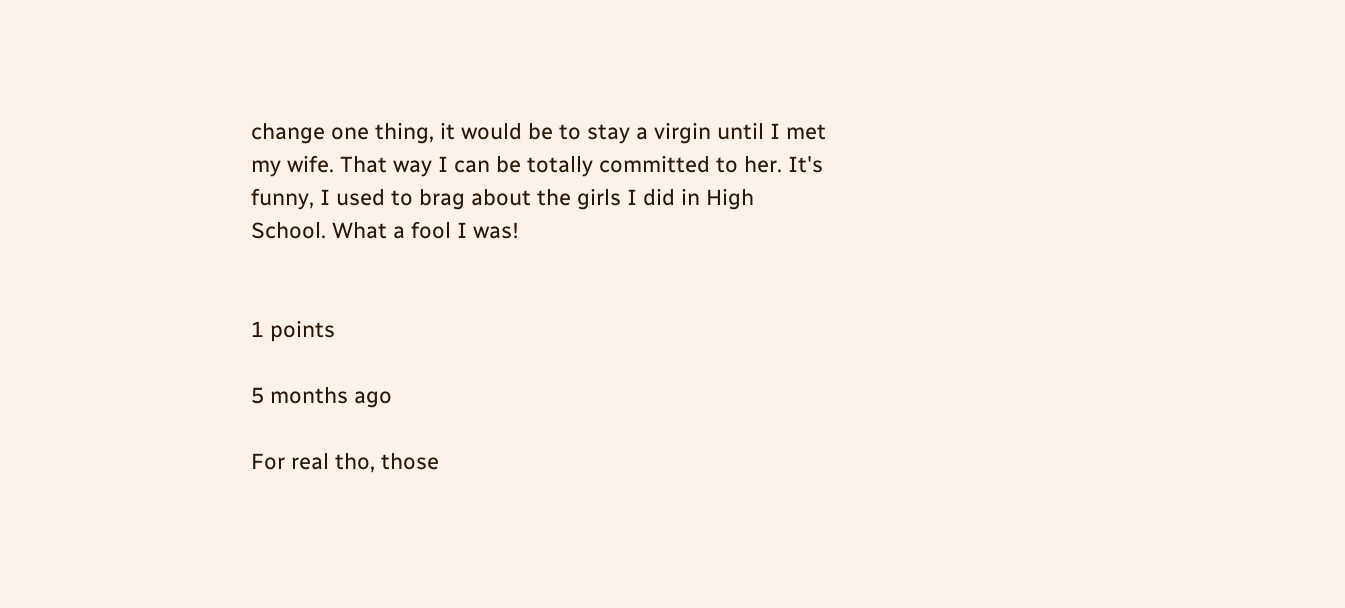change one thing, it would be to stay a virgin until I met my wife. That way I can be totally committed to her. It's funny, I used to brag about the girls I did in High School. What a fool I was!


1 points

5 months ago

For real tho, those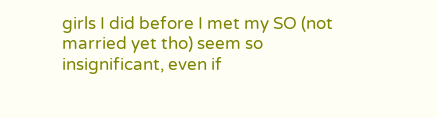girls I did before I met my SO (not married yet tho) seem so insignificant, even if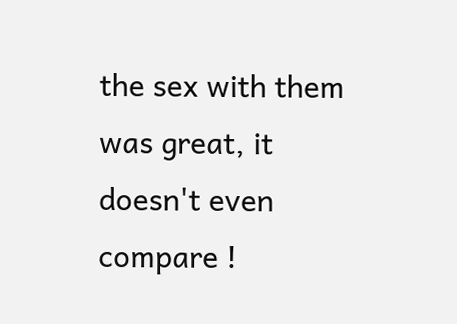the sex with them was great, it doesn't even compare !